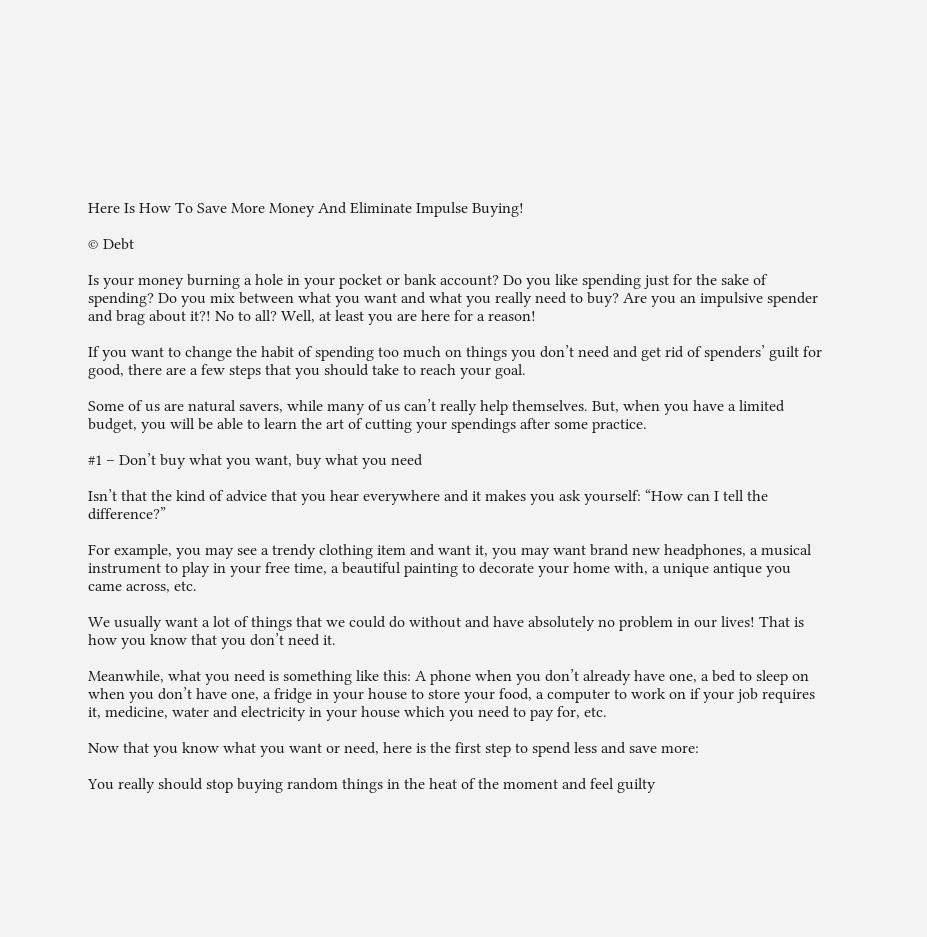Here Is How To Save More Money And Eliminate Impulse Buying!

© Debt

Is your money burning a hole in your pocket or bank account? Do you like spending just for the sake of spending? Do you mix between what you want and what you really need to buy? Are you an impulsive spender and brag about it?! No to all? Well, at least you are here for a reason!

If you want to change the habit of spending too much on things you don’t need and get rid of spenders’ guilt for good, there are a few steps that you should take to reach your goal.

Some of us are natural savers, while many of us can’t really help themselves. But, when you have a limited budget, you will be able to learn the art of cutting your spendings after some practice.

#1 – Don’t buy what you want, buy what you need

Isn’t that the kind of advice that you hear everywhere and it makes you ask yourself: “How can I tell the difference?”

For example, you may see a trendy clothing item and want it, you may want brand new headphones, a musical instrument to play in your free time, a beautiful painting to decorate your home with, a unique antique you came across, etc.

We usually want a lot of things that we could do without and have absolutely no problem in our lives! That is how you know that you don’t need it.

Meanwhile, what you need is something like this: A phone when you don’t already have one, a bed to sleep on when you don’t have one, a fridge in your house to store your food, a computer to work on if your job requires it, medicine, water and electricity in your house which you need to pay for, etc.

Now that you know what you want or need, here is the first step to spend less and save more:

You really should stop buying random things in the heat of the moment and feel guilty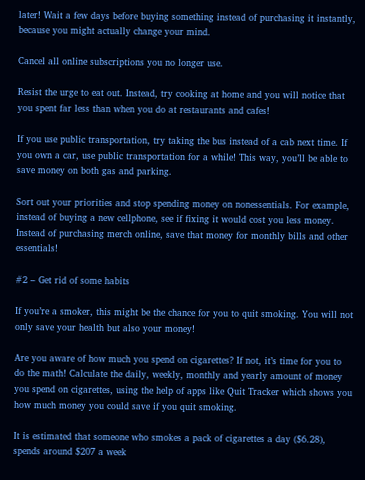later! Wait a few days before buying something instead of purchasing it instantly, because you might actually change your mind.

Cancel all online subscriptions you no longer use.

Resist the urge to eat out. Instead, try cooking at home and you will notice that you spent far less than when you do at restaurants and cafes!

If you use public transportation, try taking the bus instead of a cab next time. If you own a car, use public transportation for a while! This way, you’ll be able to save money on both gas and parking.

Sort out your priorities and stop spending money on nonessentials. For example, instead of buying a new cellphone, see if fixing it would cost you less money. Instead of purchasing merch online, save that money for monthly bills and other essentials!

#2 – Get rid of some habits

If you’re a smoker, this might be the chance for you to quit smoking. You will not only save your health but also your money!

Are you aware of how much you spend on cigarettes? If not, it’s time for you to do the math! Calculate the daily, weekly, monthly and yearly amount of money you spend on cigarettes, using the help of apps like Quit Tracker which shows you how much money you could save if you quit smoking.

It is estimated that someone who smokes a pack of cigarettes a day ($6.28), spends around $207 a week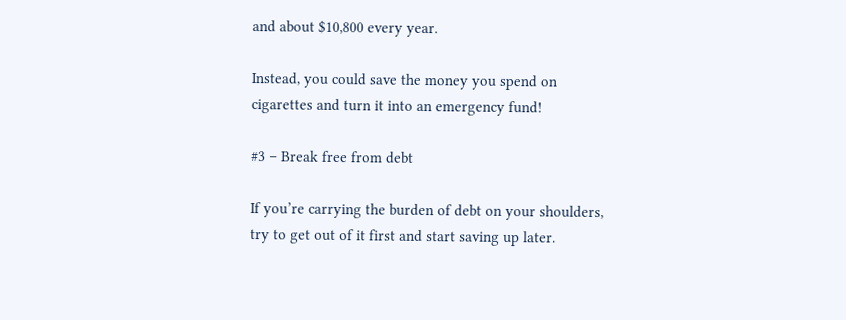and about $10,800 every year.

Instead, you could save the money you spend on cigarettes and turn it into an emergency fund!

#3 – Break free from debt

If you’re carrying the burden of debt on your shoulders, try to get out of it first and start saving up later.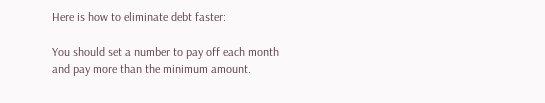Here is how to eliminate debt faster:

You should set a number to pay off each month and pay more than the minimum amount.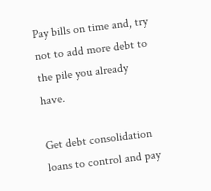Pay bills on time and, try not to add more debt to the pile you already have.

Get debt consolidation loans to control and pay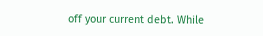off your current debt. While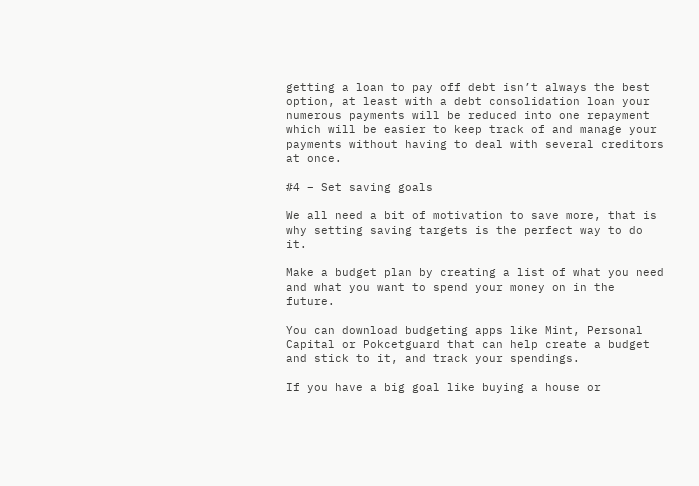getting a loan to pay off debt isn’t always the best option, at least with a debt consolidation loan your numerous payments will be reduced into one repayment which will be easier to keep track of and manage your payments without having to deal with several creditors at once.

#4 – Set saving goals

We all need a bit of motivation to save more, that is why setting saving targets is the perfect way to do it.

Make a budget plan by creating a list of what you need and what you want to spend your money on in the future.

You can download budgeting apps like Mint, Personal Capital or Pokcetguard that can help create a budget and stick to it, and track your spendings.

If you have a big goal like buying a house or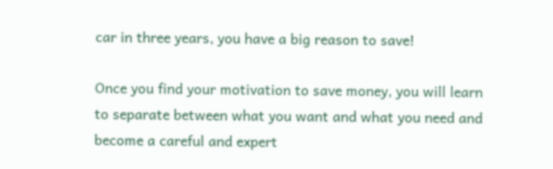car in three years, you have a big reason to save!

Once you find your motivation to save money, you will learn to separate between what you want and what you need and become a careful and expert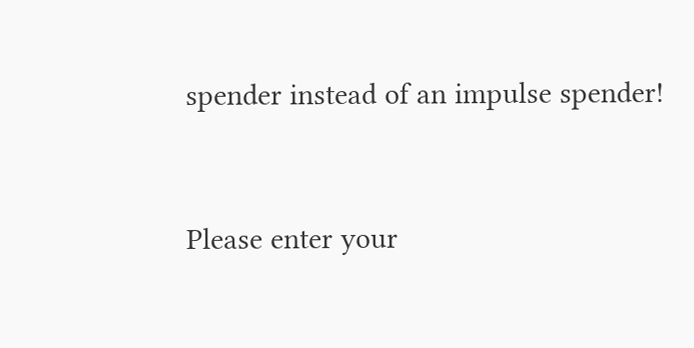spender instead of an impulse spender!


Please enter your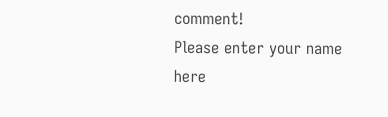comment!
Please enter your name here